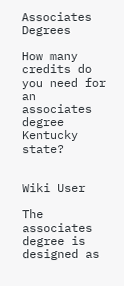Associates Degrees

How many credits do you need for an associates degree Kentucky state?


Wiki User

The associates degree is designed as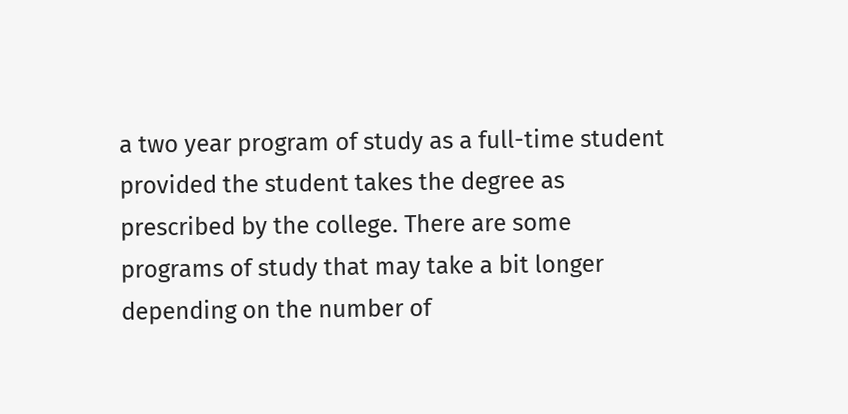a two year program of study as a full-time student provided the student takes the degree as prescribed by the college. There are some programs of study that may take a bit longer depending on the number of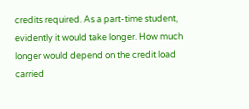credits required. As a part-time student, evidently it would take longer. How much longer would depend on the credit load carried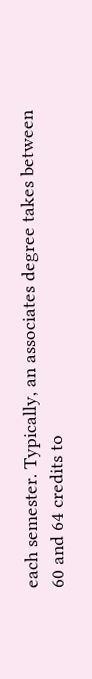each semester. Typically, an associates degree takes between 60 and 64 credits to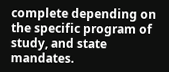complete depending on the specific program of study, and state mandates.